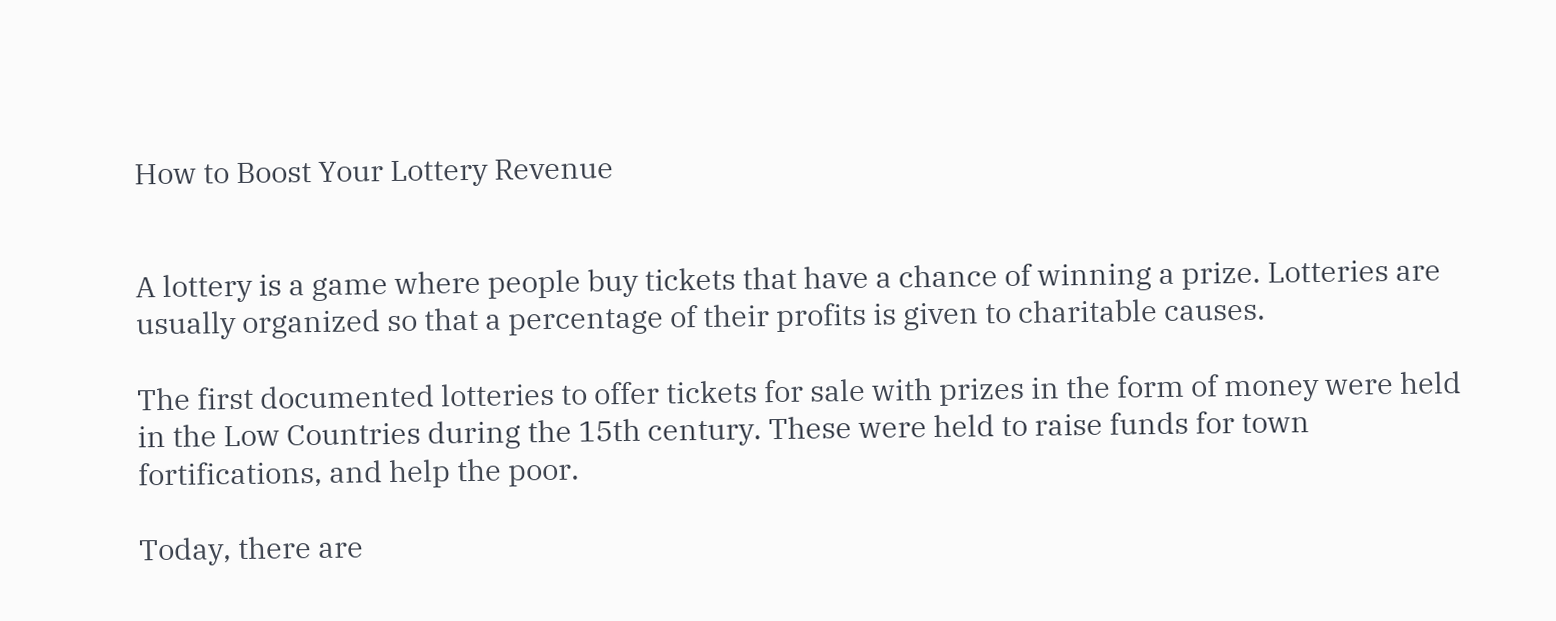How to Boost Your Lottery Revenue


A lottery is a game where people buy tickets that have a chance of winning a prize. Lotteries are usually organized so that a percentage of their profits is given to charitable causes.

The first documented lotteries to offer tickets for sale with prizes in the form of money were held in the Low Countries during the 15th century. These were held to raise funds for town fortifications, and help the poor.

Today, there are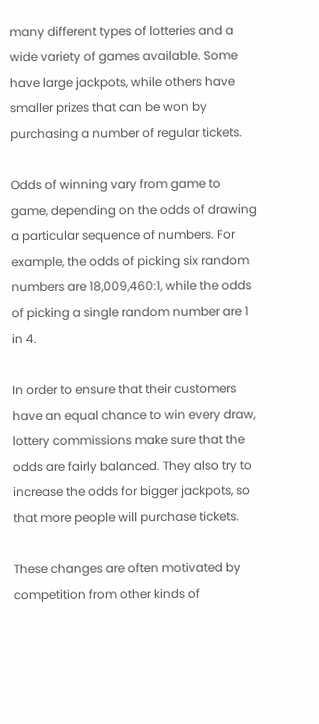many different types of lotteries and a wide variety of games available. Some have large jackpots, while others have smaller prizes that can be won by purchasing a number of regular tickets.

Odds of winning vary from game to game, depending on the odds of drawing a particular sequence of numbers. For example, the odds of picking six random numbers are 18,009,460:1, while the odds of picking a single random number are 1 in 4.

In order to ensure that their customers have an equal chance to win every draw, lottery commissions make sure that the odds are fairly balanced. They also try to increase the odds for bigger jackpots, so that more people will purchase tickets.

These changes are often motivated by competition from other kinds of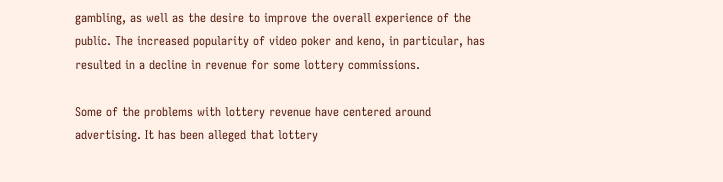gambling, as well as the desire to improve the overall experience of the public. The increased popularity of video poker and keno, in particular, has resulted in a decline in revenue for some lottery commissions.

Some of the problems with lottery revenue have centered around advertising. It has been alleged that lottery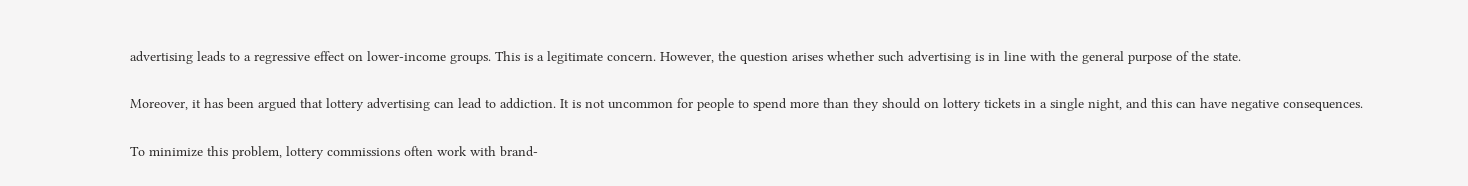advertising leads to a regressive effect on lower-income groups. This is a legitimate concern. However, the question arises whether such advertising is in line with the general purpose of the state.

Moreover, it has been argued that lottery advertising can lead to addiction. It is not uncommon for people to spend more than they should on lottery tickets in a single night, and this can have negative consequences.

To minimize this problem, lottery commissions often work with brand-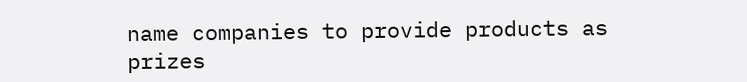name companies to provide products as prizes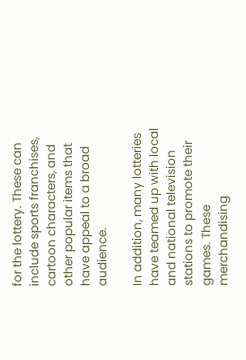for the lottery. These can include sports franchises, cartoon characters, and other popular items that have appeal to a broad audience.

In addition, many lotteries have teamed up with local and national television stations to promote their games. These merchandising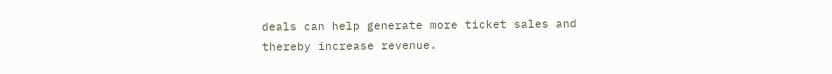deals can help generate more ticket sales and thereby increase revenue.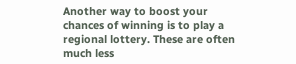Another way to boost your chances of winning is to play a regional lottery. These are often much less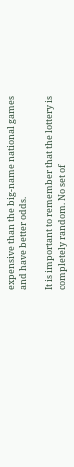expensive than the big-name national games and have better odds.

It is important to remember that the lottery is completely random. No set of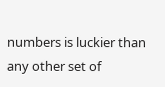numbers is luckier than any other set of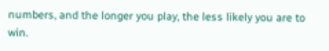numbers, and the longer you play, the less likely you are to win.